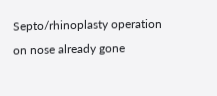Septo/rhinoplasty operation on nose already gone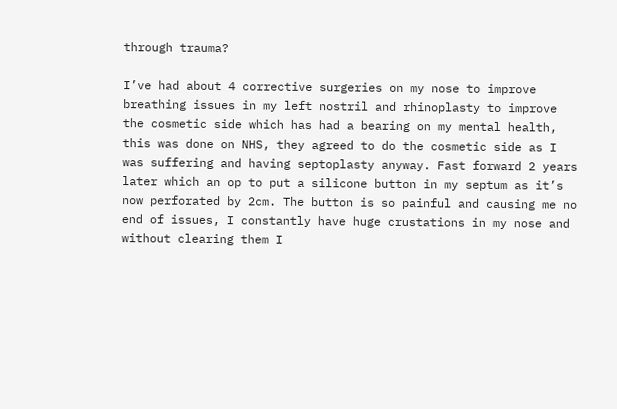through trauma?

I’ve had about 4 corrective surgeries on my nose to improve breathing issues in my left nostril and rhinoplasty to improve the cosmetic side which has had a bearing on my mental health, this was done on NHS, they agreed to do the cosmetic side as I was suffering and having septoplasty anyway. Fast forward 2 years later which an op to put a silicone button in my septum as it’s now perforated by 2cm. The button is so painful and causing me no end of issues, I constantly have huge crustations in my nose and without clearing them I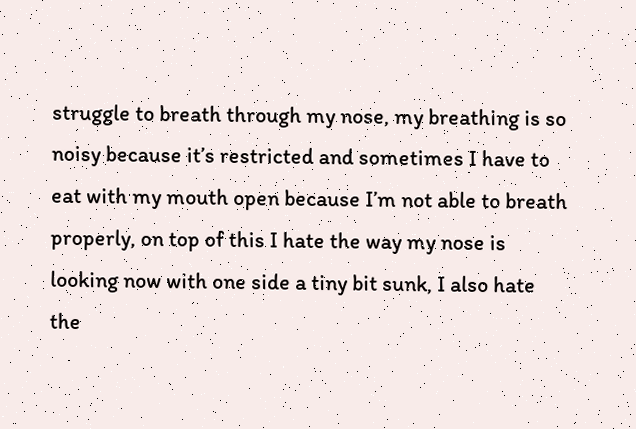struggle to breath through my nose, my breathing is so noisy because it’s restricted and sometimes I have to eat with my mouth open because I’m not able to breath properly, on top of this I hate the way my nose is looking now with one side a tiny bit sunk, I also hate the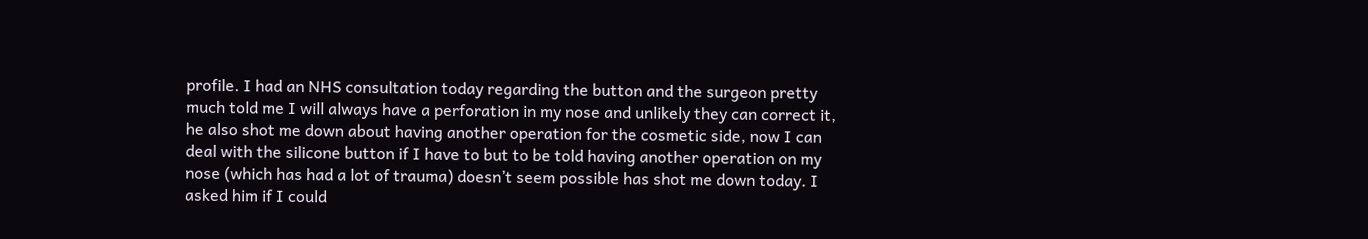profile. I had an NHS consultation today regarding the button and the surgeon pretty much told me I will always have a perforation in my nose and unlikely they can correct it, he also shot me down about having another operation for the cosmetic side, now I can deal with the silicone button if I have to but to be told having another operation on my nose (which has had a lot of trauma) doesn’t seem possible has shot me down today. I asked him if I could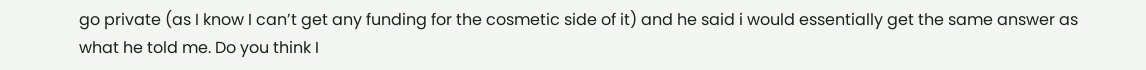go private (as I know I can’t get any funding for the cosmetic side of it) and he said i would essentially get the same answer as what he told me. Do you think I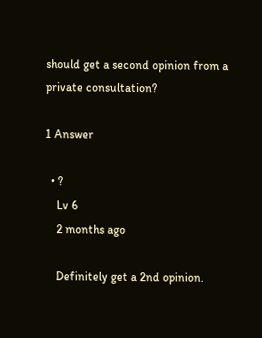should get a second opinion from a private consultation?

1 Answer

  • ?
    Lv 6
    2 months ago

    Definitely get a 2nd opinion.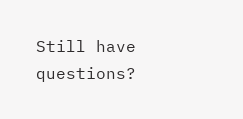Still have questions?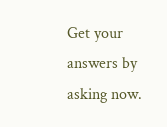Get your answers by asking now.